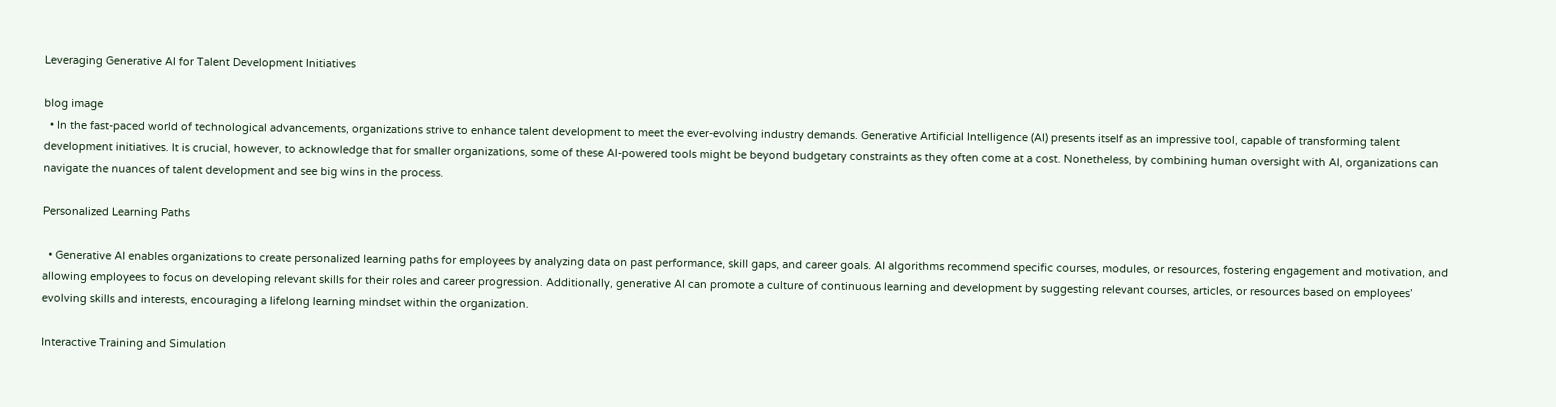Leveraging Generative AI for Talent Development Initiatives

blog image
  • In the fast-paced world of technological advancements, organizations strive to enhance talent development to meet the ever-evolving industry demands. Generative Artificial Intelligence (AI) presents itself as an impressive tool, capable of transforming talent development initiatives. It is crucial, however, to acknowledge that for smaller organizations, some of these AI-powered tools might be beyond budgetary constraints as they often come at a cost. Nonetheless, by combining human oversight with AI, organizations can navigate the nuances of talent development and see big wins in the process.

Personalized Learning Paths

  • Generative AI enables organizations to create personalized learning paths for employees by analyzing data on past performance, skill gaps, and career goals. AI algorithms recommend specific courses, modules, or resources, fostering engagement and motivation, and allowing employees to focus on developing relevant skills for their roles and career progression. Additionally, generative AI can promote a culture of continuous learning and development by suggesting relevant courses, articles, or resources based on employees’ evolving skills and interests, encouraging a lifelong learning mindset within the organization.

Interactive Training and Simulation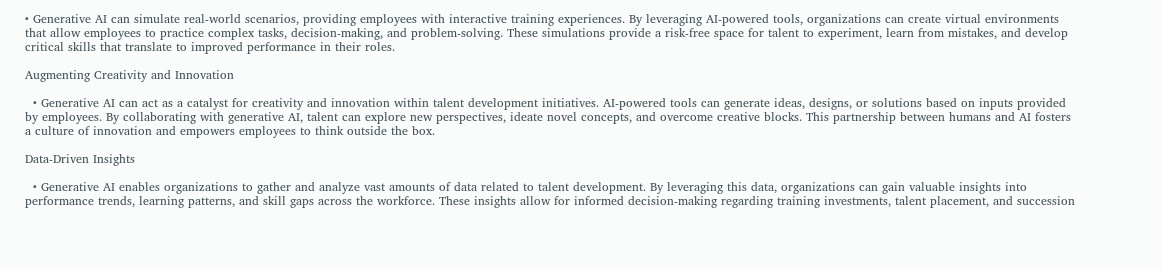• Generative AI can simulate real-world scenarios, providing employees with interactive training experiences. By leveraging AI-powered tools, organizations can create virtual environments that allow employees to practice complex tasks, decision-making, and problem-solving. These simulations provide a risk-free space for talent to experiment, learn from mistakes, and develop critical skills that translate to improved performance in their roles.

Augmenting Creativity and Innovation

  • Generative AI can act as a catalyst for creativity and innovation within talent development initiatives. AI-powered tools can generate ideas, designs, or solutions based on inputs provided by employees. By collaborating with generative AI, talent can explore new perspectives, ideate novel concepts, and overcome creative blocks. This partnership between humans and AI fosters a culture of innovation and empowers employees to think outside the box.

Data-Driven Insights

  • Generative AI enables organizations to gather and analyze vast amounts of data related to talent development. By leveraging this data, organizations can gain valuable insights into performance trends, learning patterns, and skill gaps across the workforce. These insights allow for informed decision-making regarding training investments, talent placement, and succession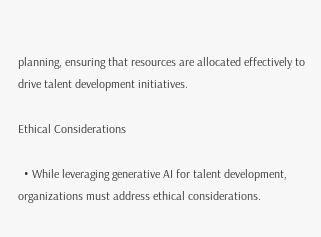planning, ensuring that resources are allocated effectively to drive talent development initiatives.

Ethical Considerations

  • While leveraging generative AI for talent development, organizations must address ethical considerations.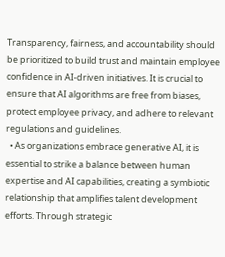Transparency, fairness, and accountability should be prioritized to build trust and maintain employee confidence in AI-driven initiatives. It is crucial to ensure that AI algorithms are free from biases, protect employee privacy, and adhere to relevant regulations and guidelines.
  • As organizations embrace generative AI, it is essential to strike a balance between human expertise and AI capabilities, creating a symbiotic relationship that amplifies talent development efforts. Through strategic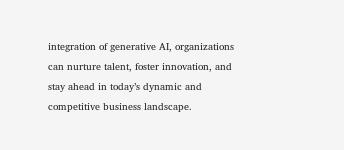integration of generative AI, organizations can nurture talent, foster innovation, and stay ahead in today’s dynamic and competitive business landscape.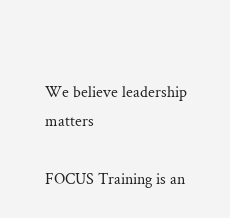We believe leadership matters

FOCUS Training is an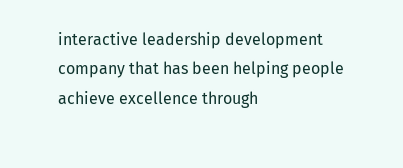interactive leadership development company that has been helping people achieve excellence through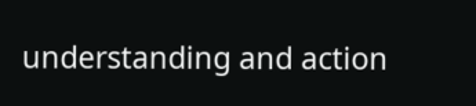understanding and action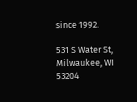since 1992.

531 S Water St,
Milwaukee, WI 53204